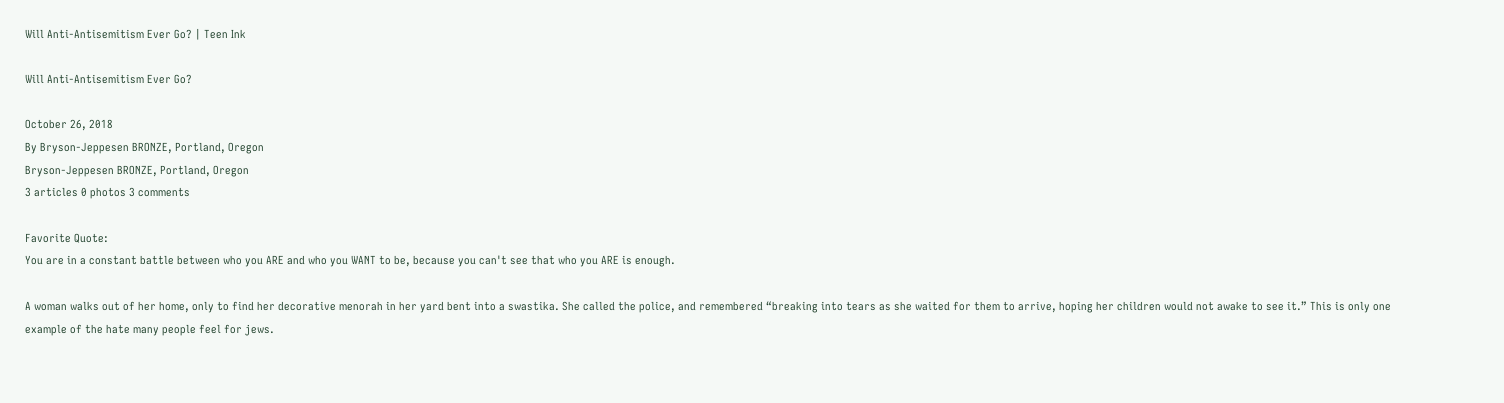Will Anti-Antisemitism Ever Go? | Teen Ink

Will Anti-Antisemitism Ever Go?

October 26, 2018
By Bryson-Jeppesen BRONZE, Portland, Oregon
Bryson-Jeppesen BRONZE, Portland, Oregon
3 articles 0 photos 3 comments

Favorite Quote:
You are in a constant battle between who you ARE and who you WANT to be, because you can't see that who you ARE is enough.

A woman walks out of her home, only to find her decorative menorah in her yard bent into a swastika. She called the police, and remembered “breaking into tears as she waited for them to arrive, hoping her children would not awake to see it.” This is only one example of the hate many people feel for jews.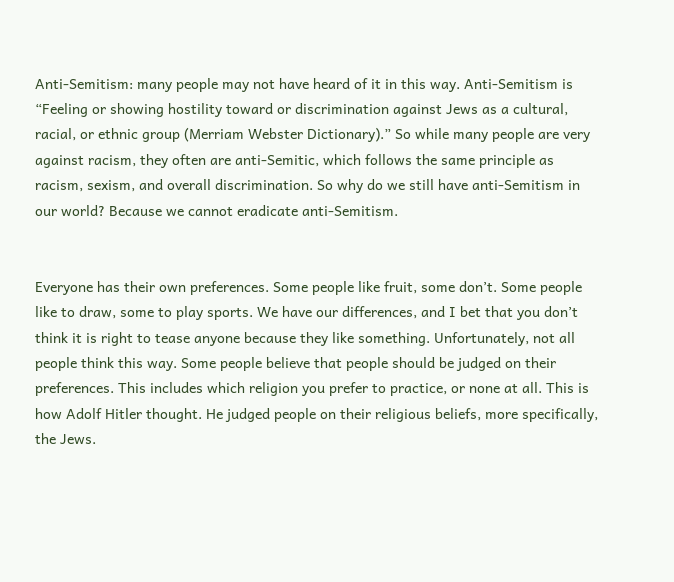Anti-Semitism: many people may not have heard of it in this way. Anti-Semitism is “Feeling or showing hostility toward or discrimination against Jews as a cultural, racial, or ethnic group (Merriam Webster Dictionary).” So while many people are very against racism, they often are anti-Semitic, which follows the same principle as racism, sexism, and overall discrimination. So why do we still have anti-Semitism in our world? Because we cannot eradicate anti-Semitism.


Everyone has their own preferences. Some people like fruit, some don’t. Some people like to draw, some to play sports. We have our differences, and I bet that you don’t think it is right to tease anyone because they like something. Unfortunately, not all people think this way. Some people believe that people should be judged on their preferences. This includes which religion you prefer to practice, or none at all. This is how Adolf Hitler thought. He judged people on their religious beliefs, more specifically, the Jews.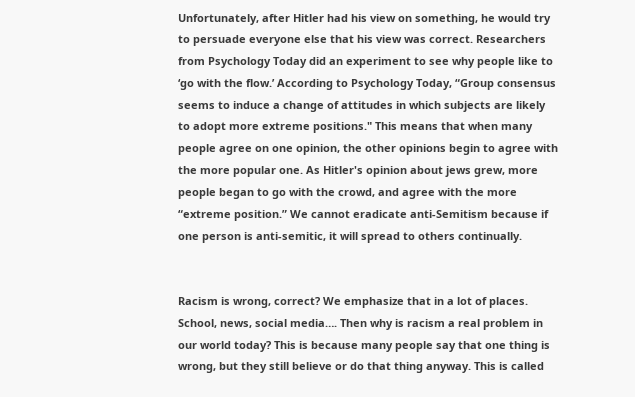Unfortunately, after Hitler had his view on something, he would try to persuade everyone else that his view was correct. Researchers from Psychology Today did an experiment to see why people like to ‘go with the flow.’ According to Psychology Today, “Group consensus seems to induce a change of attitudes in which subjects are likely to adopt more extreme positions." This means that when many people agree on one opinion, the other opinions begin to agree with the more popular one. As Hitler's opinion about jews grew, more people began to go with the crowd, and agree with the more “extreme position.” We cannot eradicate anti-Semitism because if one person is anti-semitic, it will spread to others continually.


Racism is wrong, correct? We emphasize that in a lot of places. School, news, social media…. Then why is racism a real problem in our world today? This is because many people say that one thing is wrong, but they still believe or do that thing anyway. This is called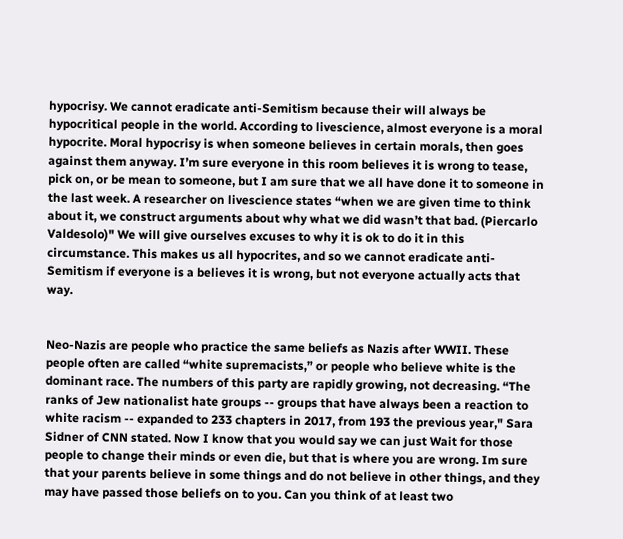hypocrisy. We cannot eradicate anti-Semitism because their will always be hypocritical people in the world. According to livescience, almost everyone is a moral hypocrite. Moral hypocrisy is when someone believes in certain morals, then goes against them anyway. I’m sure everyone in this room believes it is wrong to tease, pick on, or be mean to someone, but I am sure that we all have done it to someone in the last week. A researcher on livescience states “when we are given time to think about it, we construct arguments about why what we did wasn’t that bad. (Piercarlo Valdesolo)" We will give ourselves excuses to why it is ok to do it in this circumstance. This makes us all hypocrites, and so we cannot eradicate anti-Semitism if everyone is a believes it is wrong, but not everyone actually acts that way.


Neo-Nazis are people who practice the same beliefs as Nazis after WWII. These people often are called “white supremacists,” or people who believe white is the dominant race. The numbers of this party are rapidly growing, not decreasing. “The ranks of Jew nationalist hate groups -- groups that have always been a reaction to white racism -- expanded to 233 chapters in 2017, from 193 the previous year," Sara Sidner of CNN stated. Now I know that you would say we can just Wait for those people to change their minds or even die, but that is where you are wrong. Im sure that your parents believe in some things and do not believe in other things, and they may have passed those beliefs on to you. Can you think of at least two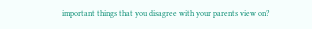important things that you disagree with your parents view on?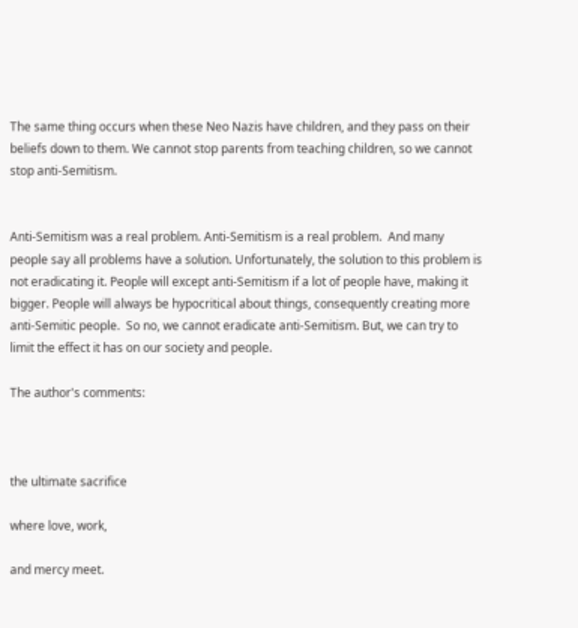The same thing occurs when these Neo Nazis have children, and they pass on their beliefs down to them. We cannot stop parents from teaching children, so we cannot stop anti-Semitism.


Anti-Semitism was a real problem. Anti-Semitism is a real problem.  And many people say all problems have a solution. Unfortunately, the solution to this problem is not eradicating it. People will except anti-Semitism if a lot of people have, making it bigger. People will always be hypocritical about things, consequently creating more anti-Semitic people.  So no, we cannot eradicate anti-Semitism. But, we can try to limit the effect it has on our society and people.

The author's comments:



the ultimate sacrifice

where love, work,

and mercy meet.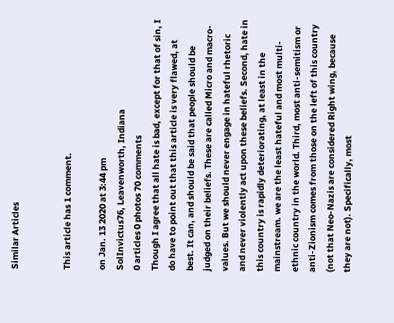Similar Articles


This article has 1 comment.

on Jan. 13 2020 at 3:44 pm
SolInvictus76, Leavenworth, Indiana
0 articles 0 photos 70 comments
Though I agree that all hate is bad, except for that of sin, I do have to point out that this article is very flawed, at best. It can, and should be said that people should be judged on their beliefs. These are called Micro and macro-values. But we should never engage in hateful rhetoric and never violently act upon these beliefs. Second, hate in this country is rapidly deteriorating, at least in the mainstream. we are the least hateful and most multi-ethnic country in the world. Third, most anti-semitism or anti-Zionism comes from those on the left of this country (not that Neo-Nazis are considered Right wing, because they are not). Specifically, most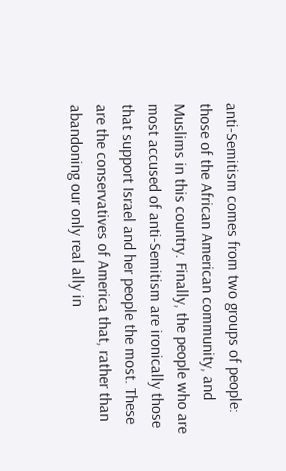anti-Semitism comes from two groups of people: those of the African American community, and Muslims in this country. Finally, the people who are most accused of anti-Semitism are ironically those that support Israel and her people the most. These are the conservatives of America that, rather than abandoning our only real ally in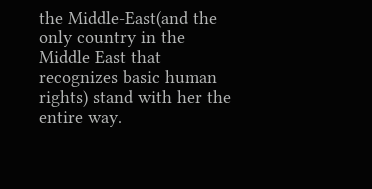the Middle-East(and the only country in the Middle East that recognizes basic human rights) stand with her the entire way.